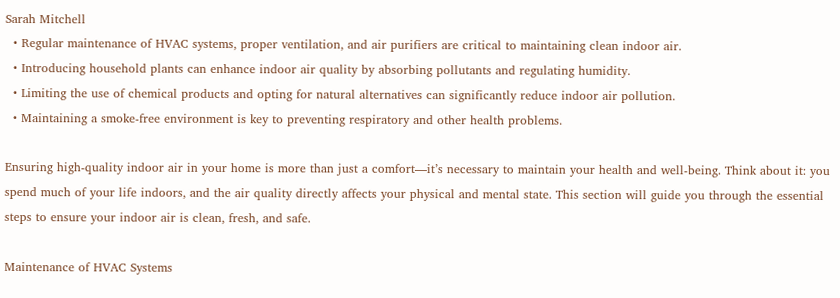Sarah Mitchell
  • Regular maintenance of HVAC systems, proper ventilation, and air purifiers are critical to maintaining clean indoor air.
  • Introducing household plants can enhance indoor air quality by absorbing pollutants and regulating humidity.
  • Limiting the use of chemical products and opting for natural alternatives can significantly reduce indoor air pollution.
  • Maintaining a smoke-free environment is key to preventing respiratory and other health problems.

Ensuring high-quality indoor air in your home is more than just a comfort—it’s necessary to maintain your health and well-being. Think about it: you spend much of your life indoors, and the air quality directly affects your physical and mental state. This section will guide you through the essential steps to ensure your indoor air is clean, fresh, and safe.

Maintenance of HVAC Systems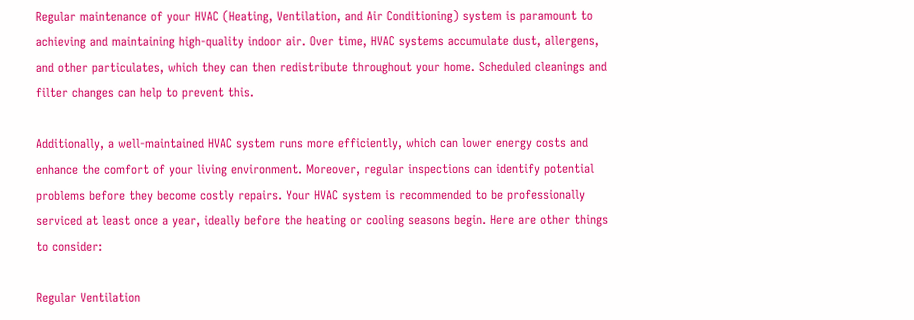Regular maintenance of your HVAC (Heating, Ventilation, and Air Conditioning) system is paramount to achieving and maintaining high-quality indoor air. Over time, HVAC systems accumulate dust, allergens, and other particulates, which they can then redistribute throughout your home. Scheduled cleanings and filter changes can help to prevent this.

Additionally, a well-maintained HVAC system runs more efficiently, which can lower energy costs and enhance the comfort of your living environment. Moreover, regular inspections can identify potential problems before they become costly repairs. Your HVAC system is recommended to be professionally serviced at least once a year, ideally before the heating or cooling seasons begin. Here are other things to consider:

Regular Ventilation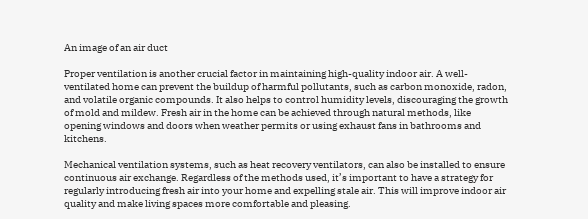An image of an air duct

Proper ventilation is another crucial factor in maintaining high-quality indoor air. A well-ventilated home can prevent the buildup of harmful pollutants, such as carbon monoxide, radon, and volatile organic compounds. It also helps to control humidity levels, discouraging the growth of mold and mildew. Fresh air in the home can be achieved through natural methods, like opening windows and doors when weather permits or using exhaust fans in bathrooms and kitchens.

Mechanical ventilation systems, such as heat recovery ventilators, can also be installed to ensure continuous air exchange. Regardless of the methods used, it’s important to have a strategy for regularly introducing fresh air into your home and expelling stale air. This will improve indoor air quality and make living spaces more comfortable and pleasing.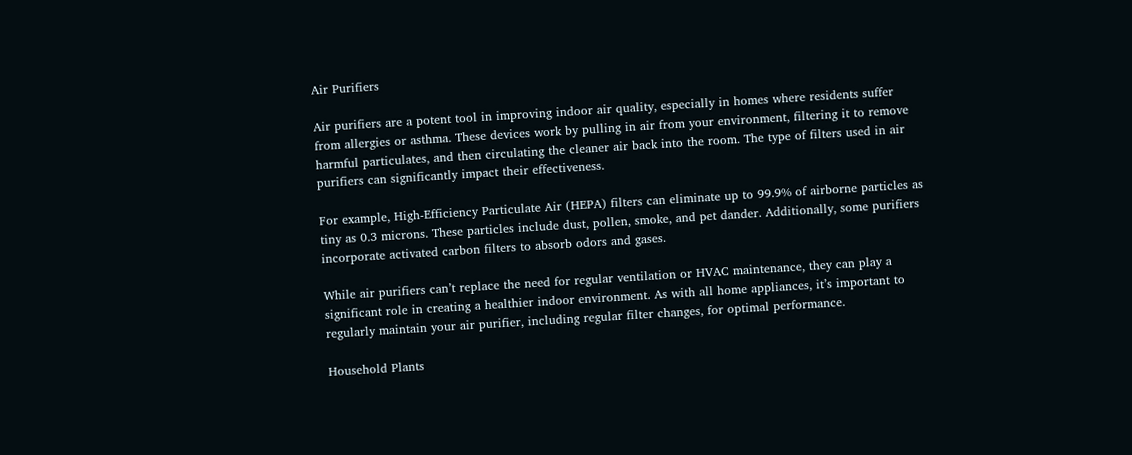Air Purifiers

Air purifiers are a potent tool in improving indoor air quality, especially in homes where residents suffer from allergies or asthma. These devices work by pulling in air from your environment, filtering it to remove harmful particulates, and then circulating the cleaner air back into the room. The type of filters used in air purifiers can significantly impact their effectiveness.

For example, High-Efficiency Particulate Air (HEPA) filters can eliminate up to 99.9% of airborne particles as tiny as 0.3 microns. These particles include dust, pollen, smoke, and pet dander. Additionally, some purifiers incorporate activated carbon filters to absorb odors and gases.

While air purifiers can’t replace the need for regular ventilation or HVAC maintenance, they can play a significant role in creating a healthier indoor environment. As with all home appliances, it’s important to regularly maintain your air purifier, including regular filter changes, for optimal performance.

Household Plants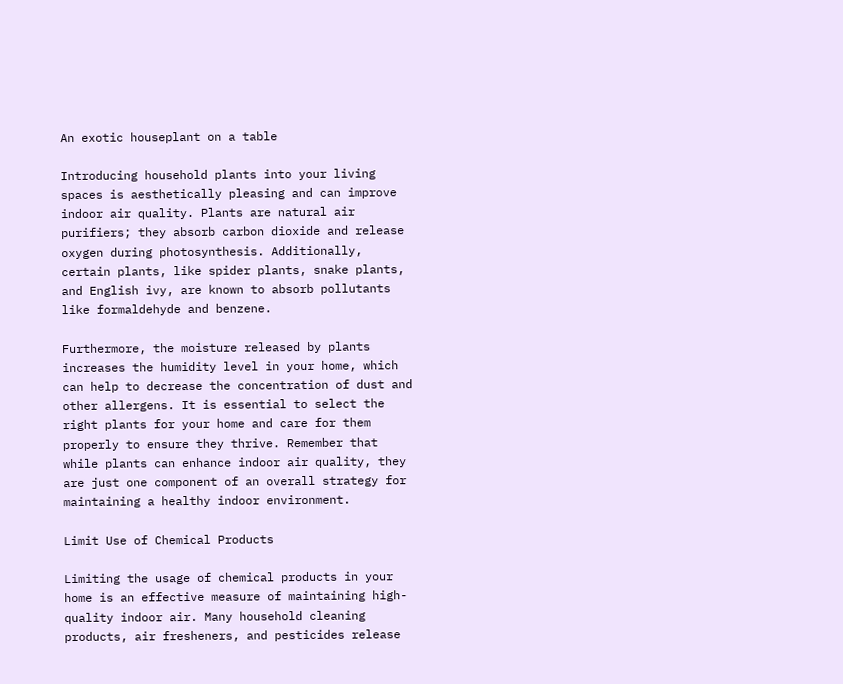An exotic houseplant on a table

Introducing household plants into your living spaces is aesthetically pleasing and can improve indoor air quality. Plants are natural air purifiers; they absorb carbon dioxide and release oxygen during photosynthesis. Additionally, certain plants, like spider plants, snake plants, and English ivy, are known to absorb pollutants like formaldehyde and benzene.

Furthermore, the moisture released by plants increases the humidity level in your home, which can help to decrease the concentration of dust and other allergens. It is essential to select the right plants for your home and care for them properly to ensure they thrive. Remember that while plants can enhance indoor air quality, they are just one component of an overall strategy for maintaining a healthy indoor environment.

Limit Use of Chemical Products

Limiting the usage of chemical products in your home is an effective measure of maintaining high-quality indoor air. Many household cleaning products, air fresheners, and pesticides release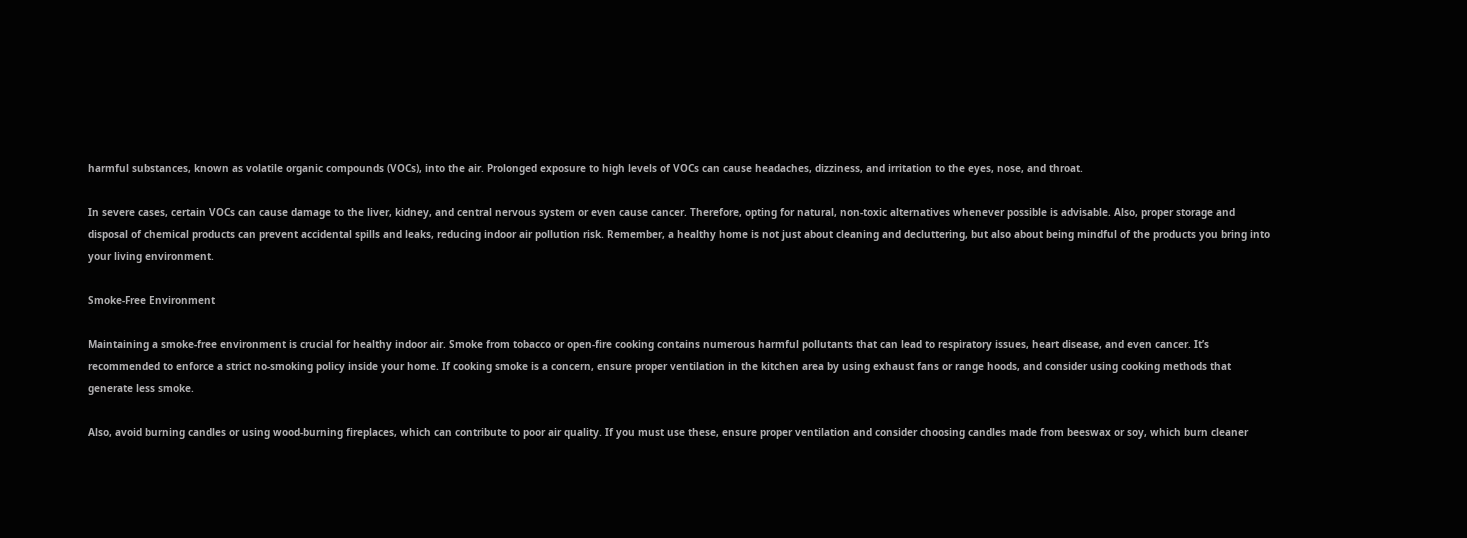harmful substances, known as volatile organic compounds (VOCs), into the air. Prolonged exposure to high levels of VOCs can cause headaches, dizziness, and irritation to the eyes, nose, and throat.

In severe cases, certain VOCs can cause damage to the liver, kidney, and central nervous system or even cause cancer. Therefore, opting for natural, non-toxic alternatives whenever possible is advisable. Also, proper storage and disposal of chemical products can prevent accidental spills and leaks, reducing indoor air pollution risk. Remember, a healthy home is not just about cleaning and decluttering, but also about being mindful of the products you bring into your living environment.

Smoke-Free Environment

Maintaining a smoke-free environment is crucial for healthy indoor air. Smoke from tobacco or open-fire cooking contains numerous harmful pollutants that can lead to respiratory issues, heart disease, and even cancer. It’s recommended to enforce a strict no-smoking policy inside your home. If cooking smoke is a concern, ensure proper ventilation in the kitchen area by using exhaust fans or range hoods, and consider using cooking methods that generate less smoke.

Also, avoid burning candles or using wood-burning fireplaces, which can contribute to poor air quality. If you must use these, ensure proper ventilation and consider choosing candles made from beeswax or soy, which burn cleaner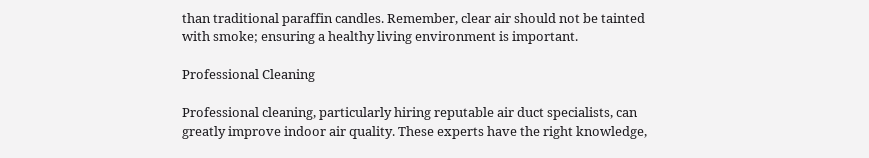than traditional paraffin candles. Remember, clear air should not be tainted with smoke; ensuring a healthy living environment is important.

Professional Cleaning

Professional cleaning, particularly hiring reputable air duct specialists, can greatly improve indoor air quality. These experts have the right knowledge,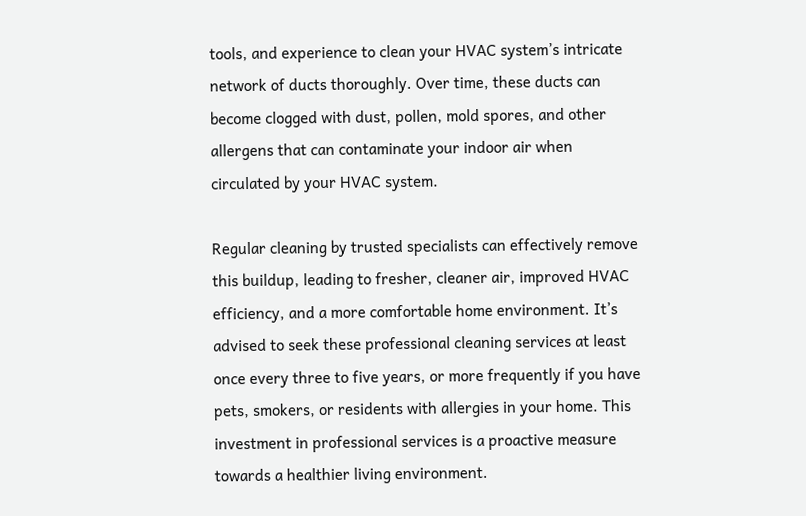tools, and experience to clean your HVAC system’s intricate network of ducts thoroughly. Over time, these ducts can become clogged with dust, pollen, mold spores, and other allergens that can contaminate your indoor air when circulated by your HVAC system.

Regular cleaning by trusted specialists can effectively remove this buildup, leading to fresher, cleaner air, improved HVAC efficiency, and a more comfortable home environment. It’s advised to seek these professional cleaning services at least once every three to five years, or more frequently if you have pets, smokers, or residents with allergies in your home. This investment in professional services is a proactive measure towards a healthier living environment.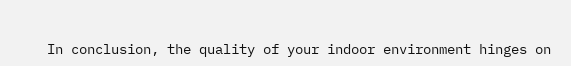In conclusion, the quality of your indoor environment hinges on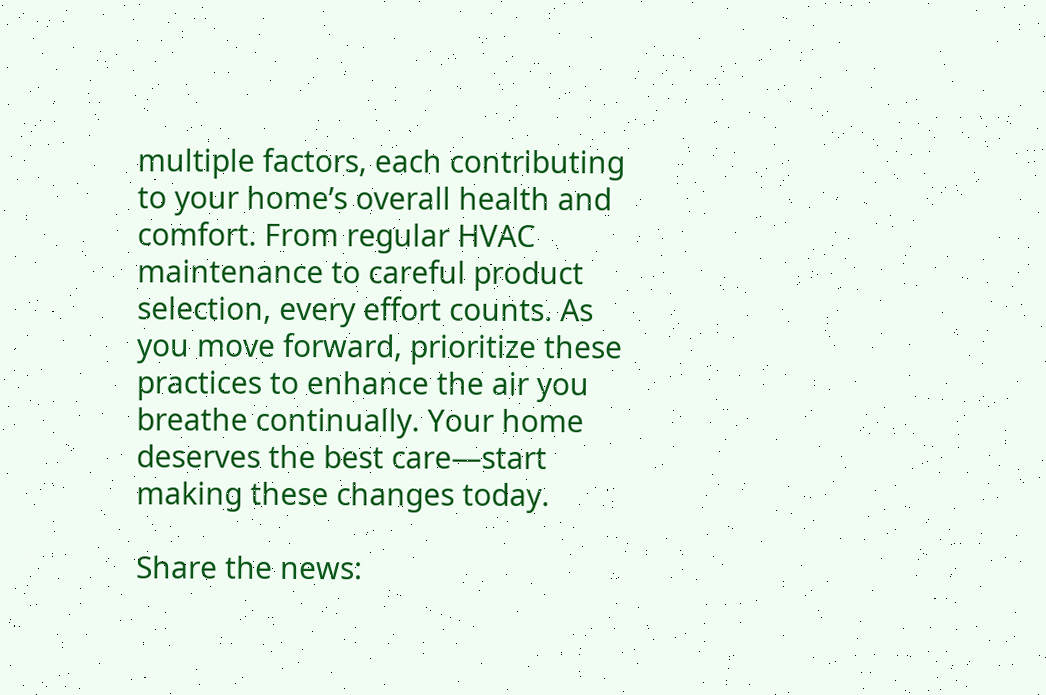multiple factors, each contributing to your home’s overall health and comfort. From regular HVAC maintenance to careful product selection, every effort counts. As you move forward, prioritize these practices to enhance the air you breathe continually. Your home deserves the best care—start making these changes today.

Share the news: